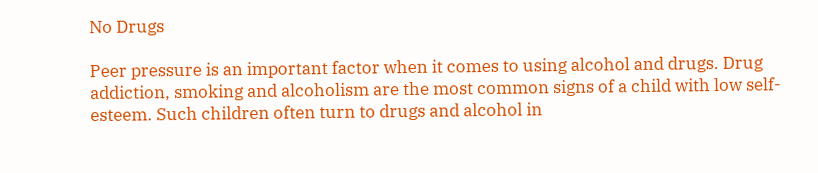No Drugs

Peer pressure is an important factor when it comes to using alcohol and drugs. Drug addiction, smoking and alcoholism are the most common signs of a child with low self-esteem. Such children often turn to drugs and alcohol in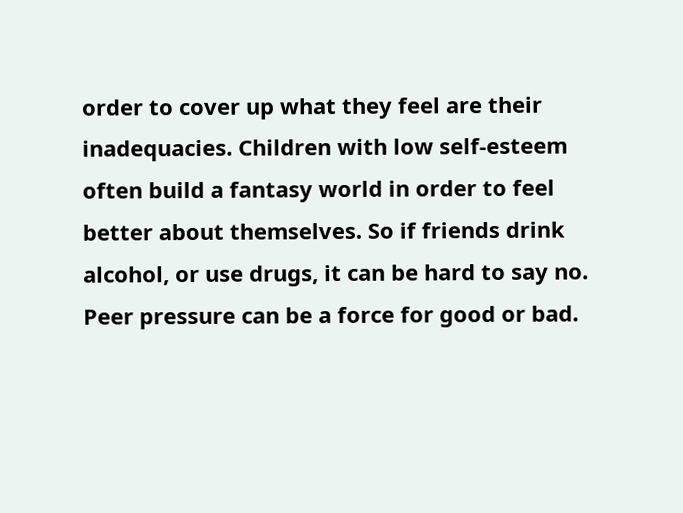order to cover up what they feel are their inadequacies. Children with low self-esteem often build a fantasy world in order to feel better about themselves. So if friends drink alcohol, or use drugs, it can be hard to say no. Peer pressure can be a force for good or bad.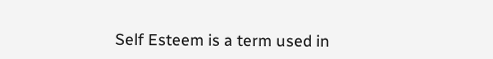Self Esteem is a term used in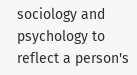sociology and psychology to reflect a person's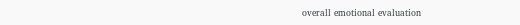overall emotional evaluation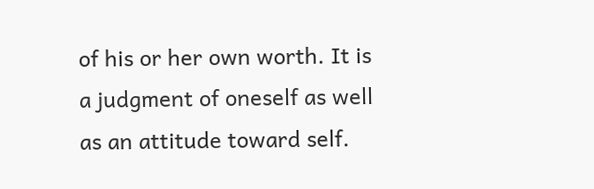of his or her own worth. It is a judgment of oneself as well as an attitude toward self.